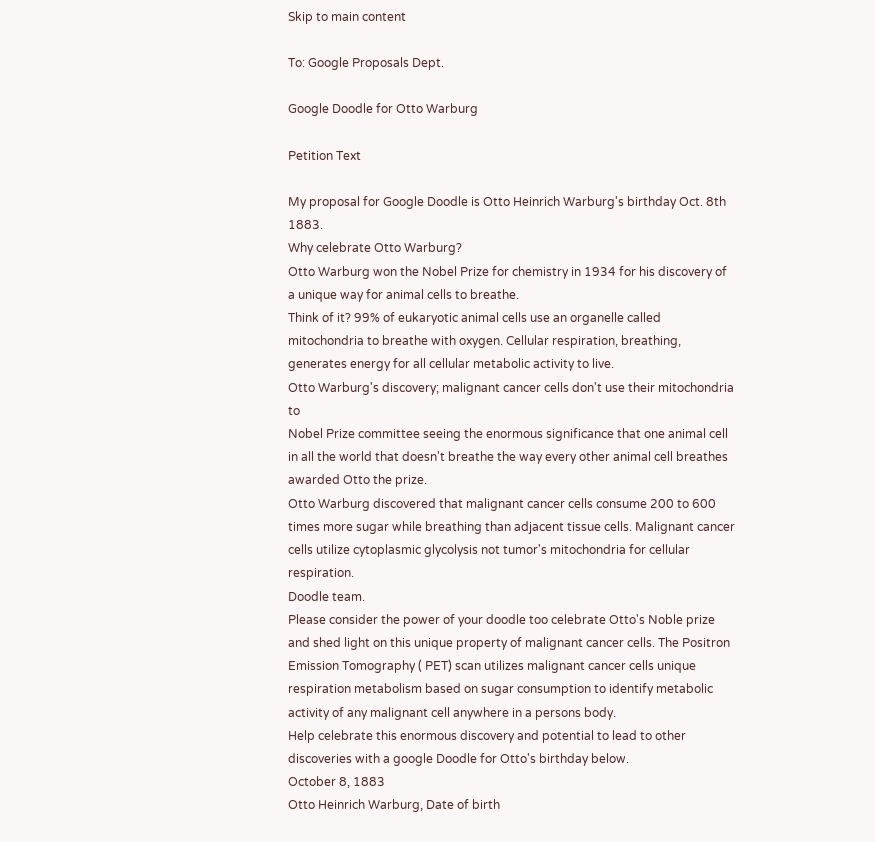Skip to main content

To: Google Proposals Dept.

Google Doodle for Otto Warburg

Petition Text

My proposal for Google Doodle is Otto Heinrich Warburg's birthday Oct. 8th 1883.
Why celebrate Otto Warburg?
Otto Warburg won the Nobel Prize for chemistry in 1934 for his discovery of a unique way for animal cells to breathe.
Think of it? 99% of eukaryotic animal cells use an organelle called mitochondria to breathe with oxygen. Cellular respiration, breathing, generates energy for all cellular metabolic activity to live.
Otto Warburg's discovery; malignant cancer cells don't use their mitochondria to
Nobel Prize committee seeing the enormous significance that one animal cell in all the world that doesn't breathe the way every other animal cell breathes awarded Otto the prize.
Otto Warburg discovered that malignant cancer cells consume 200 to 600 times more sugar while breathing than adjacent tissue cells. Malignant cancer cells utilize cytoplasmic glycolysis not tumor's mitochondria for cellular respiration.
Doodle team.
Please consider the power of your doodle too celebrate Otto's Noble prize and shed light on this unique property of malignant cancer cells. The Positron Emission Tomography ( PET) scan utilizes malignant cancer cells unique respiration metabolism based on sugar consumption to identify metabolic activity of any malignant cell anywhere in a persons body.
Help celebrate this enormous discovery and potential to lead to other discoveries with a google Doodle for Otto's birthday below.
October 8, 1883
Otto Heinrich Warburg, Date of birth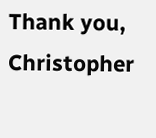Thank you,
Christopher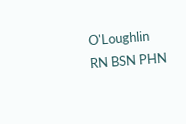O'Loughlin RN BSN PHN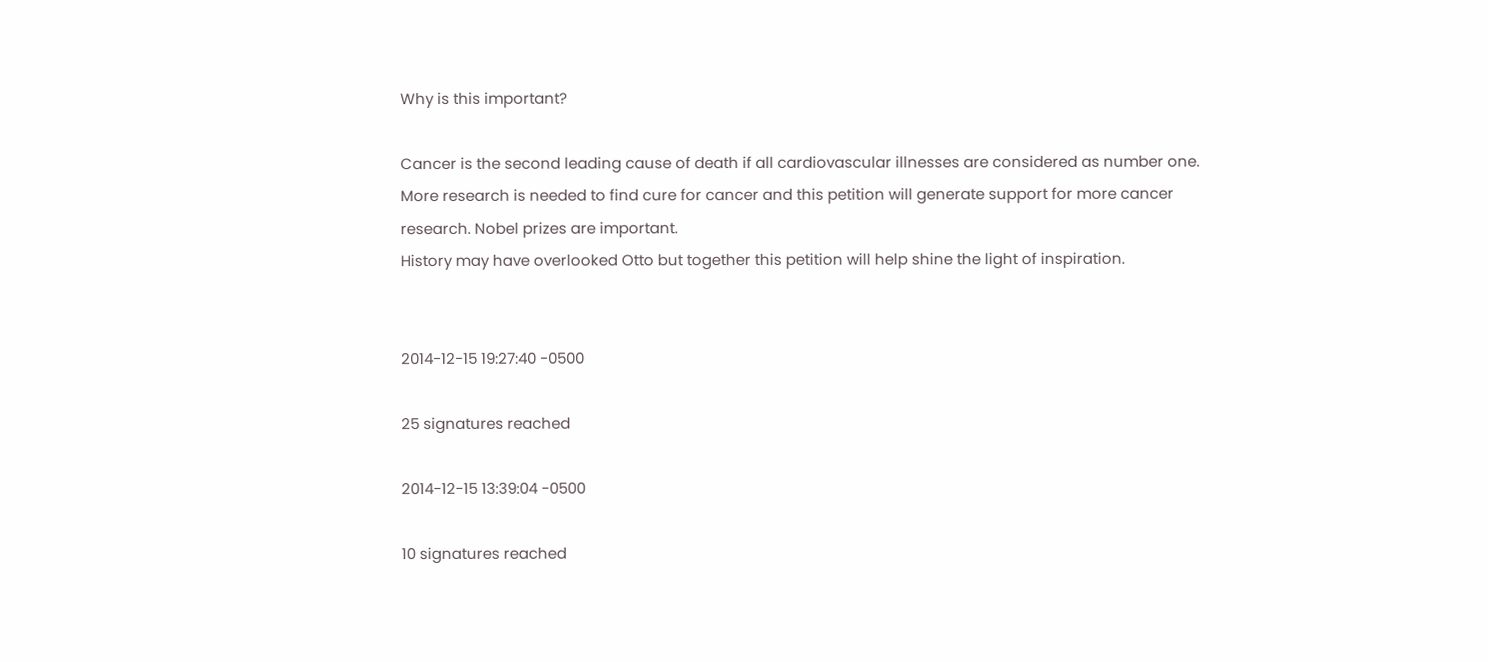Why is this important?

Cancer is the second leading cause of death if all cardiovascular illnesses are considered as number one. More research is needed to find cure for cancer and this petition will generate support for more cancer research. Nobel prizes are important.
History may have overlooked Otto but together this petition will help shine the light of inspiration.


2014-12-15 19:27:40 -0500

25 signatures reached

2014-12-15 13:39:04 -0500

10 signatures reached